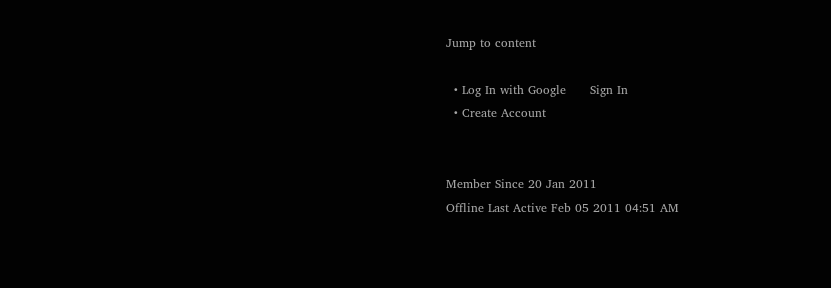Jump to content

  • Log In with Google      Sign In
  • Create Account


Member Since 20 Jan 2011
Offline Last Active Feb 05 2011 04:51 AM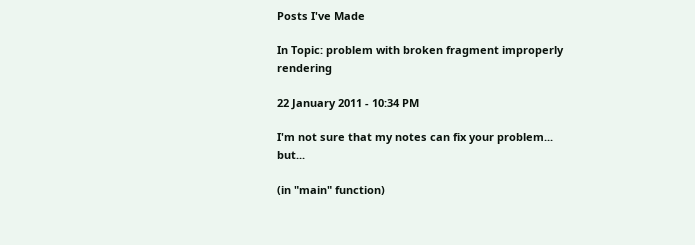Posts I've Made

In Topic: problem with broken fragment improperly rendering

22 January 2011 - 10:34 PM

I'm not sure that my notes can fix your problem... but...

(in "main" function)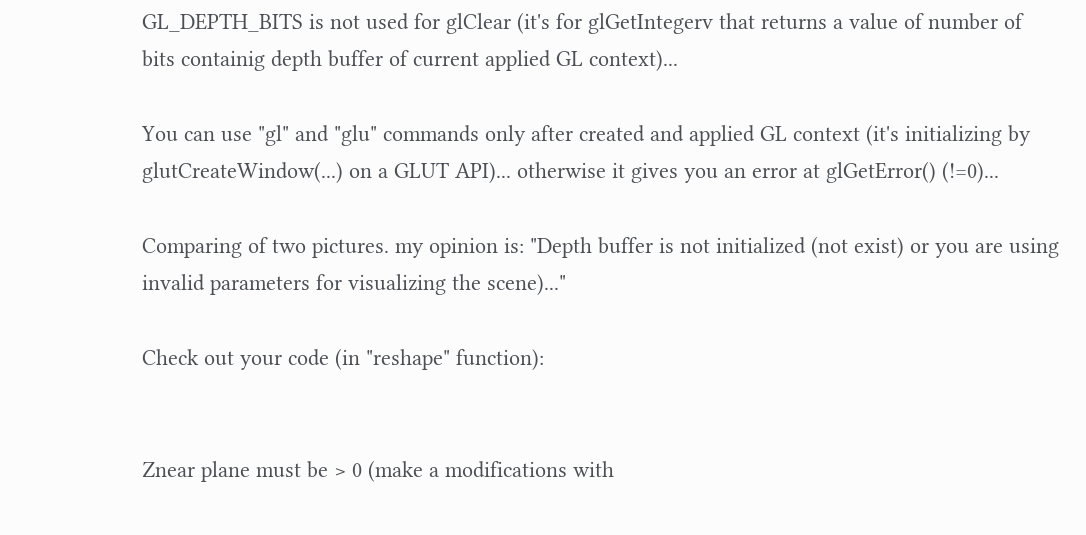GL_DEPTH_BITS is not used for glClear (it's for glGetIntegerv that returns a value of number of bits containig depth buffer of current applied GL context)...

You can use "gl" and "glu" commands only after created and applied GL context (it's initializing by glutCreateWindow(...) on a GLUT API)... otherwise it gives you an error at glGetError() (!=0)...

Comparing of two pictures. my opinion is: "Depth buffer is not initialized (not exist) or you are using invalid parameters for visualizing the scene)..."

Check out your code (in "reshape" function):


Znear plane must be > 0 (make a modifications with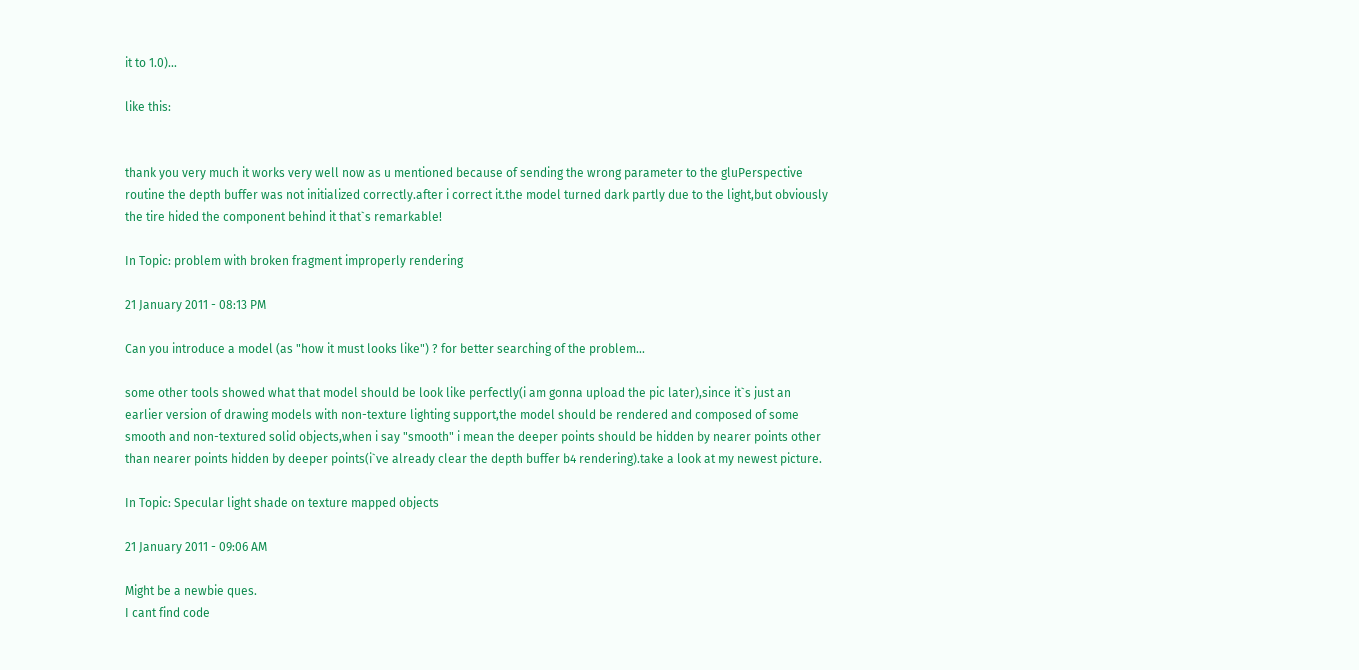it to 1.0)...

like this:


thank you very much it works very well now as u mentioned because of sending the wrong parameter to the gluPerspective routine the depth buffer was not initialized correctly.after i correct it.the model turned dark partly due to the light,but obviously the tire hided the component behind it that`s remarkable!

In Topic: problem with broken fragment improperly rendering

21 January 2011 - 08:13 PM

Can you introduce a model (as "how it must looks like") ? for better searching of the problem...

some other tools showed what that model should be look like perfectly(i am gonna upload the pic later),since it`s just an earlier version of drawing models with non-texture lighting support,the model should be rendered and composed of some smooth and non-textured solid objects,when i say "smooth" i mean the deeper points should be hidden by nearer points other than nearer points hidden by deeper points(i`ve already clear the depth buffer b4 rendering).take a look at my newest picture.

In Topic: Specular light shade on texture mapped objects

21 January 2011 - 09:06 AM

Might be a newbie ques.
I cant find code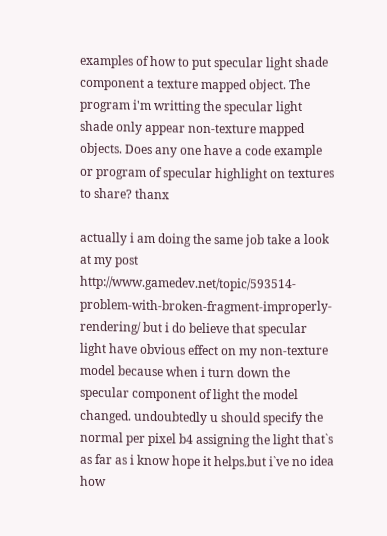examples of how to put specular light shade component a texture mapped object. The program i'm writting the specular light shade only appear non-texture mapped objects. Does any one have a code example or program of specular highlight on textures to share? thanx

actually i am doing the same job take a look at my post http://www.gamedev.net/topic/593514-problem-with-broken-fragment-improperly-rendering/ but i do believe that specular light have obvious effect on my non-texture model because when i turn down the specular component of light the model changed. undoubtedly u should specify the normal per pixel b4 assigning the light that`s as far as i know hope it helps.but i`ve no idea how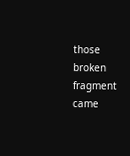those broken fragment came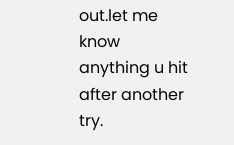out.let me know anything u hit after another try.